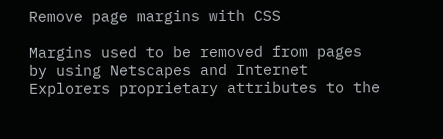Remove page margins with CSS

Margins used to be removed from pages by using Netscapes and Internet Explorers proprietary attributes to the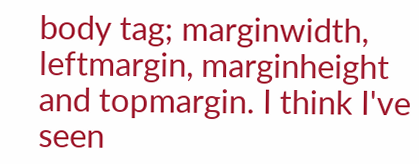body tag; marginwidth, leftmargin, marginheight and topmargin. I think I've seen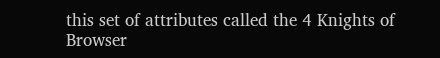this set of attributes called the 4 Knights of Browser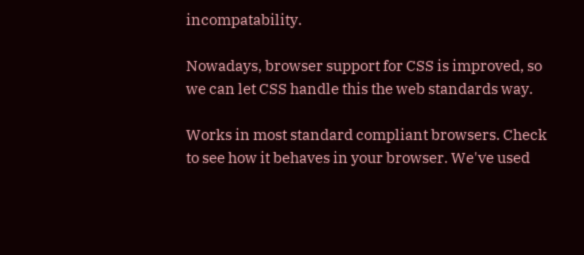incompatability.

Nowadays, browser support for CSS is improved, so we can let CSS handle this the web standards way.

Works in most standard compliant browsers. Check to see how it behaves in your browser. We've used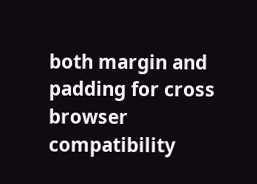both margin and padding for cross browser compatibility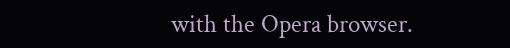with the Opera browser.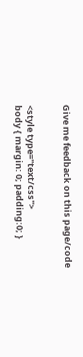Give me feedback on this page/code


<style type="text/css">
body { margin: 0; padding:0; }